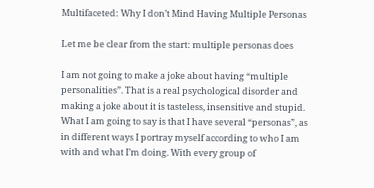Multifaceted: Why I don’t Mind Having Multiple Personas

Let me be clear from the start: multiple personas does

I am not going to make a joke about having “multiple personalities”. That is a real psychological disorder and making a joke about it is tasteless, insensitive and stupid. What I am going to say is that I have several “personas”, as in different ways I portray myself according to who I am with and what I’m doing. With every group of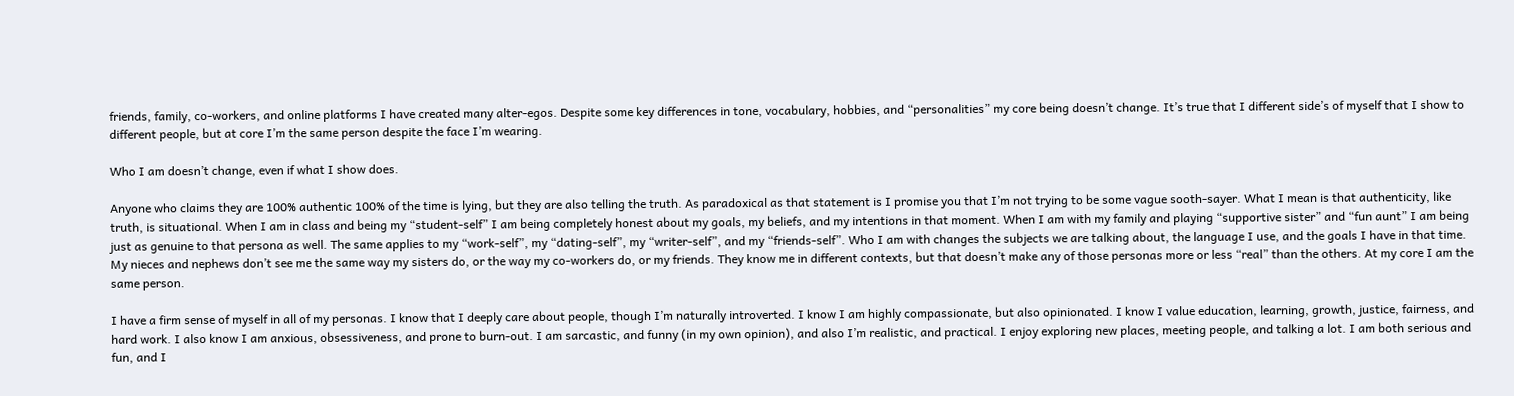friends, family, co-workers, and online platforms I have created many alter-egos. Despite some key differences in tone, vocabulary, hobbies, and “personalities” my core being doesn’t change. It’s true that I different side’s of myself that I show to different people, but at core I’m the same person despite the face I’m wearing.

Who I am doesn’t change, even if what I show does.

Anyone who claims they are 100% authentic 100% of the time is lying, but they are also telling the truth. As paradoxical as that statement is I promise you that I’m not trying to be some vague sooth-sayer. What I mean is that authenticity, like truth, is situational. When I am in class and being my “student-self” I am being completely honest about my goals, my beliefs, and my intentions in that moment. When I am with my family and playing “supportive sister” and “fun aunt” I am being just as genuine to that persona as well. The same applies to my “work-self”, my “dating-self”, my “writer-self”, and my “friends-self”. Who I am with changes the subjects we are talking about, the language I use, and the goals I have in that time. My nieces and nephews don’t see me the same way my sisters do, or the way my co-workers do, or my friends. They know me in different contexts, but that doesn’t make any of those personas more or less “real” than the others. At my core I am the same person.

I have a firm sense of myself in all of my personas. I know that I deeply care about people, though I’m naturally introverted. I know I am highly compassionate, but also opinionated. I know I value education, learning, growth, justice, fairness, and hard work. I also know I am anxious, obsessiveness, and prone to burn-out. I am sarcastic, and funny (in my own opinion), and also I’m realistic, and practical. I enjoy exploring new places, meeting people, and talking a lot. I am both serious and fun, and I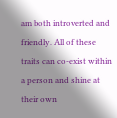am both introverted and friendly. All of these traits can co-exist within a person and shine at their own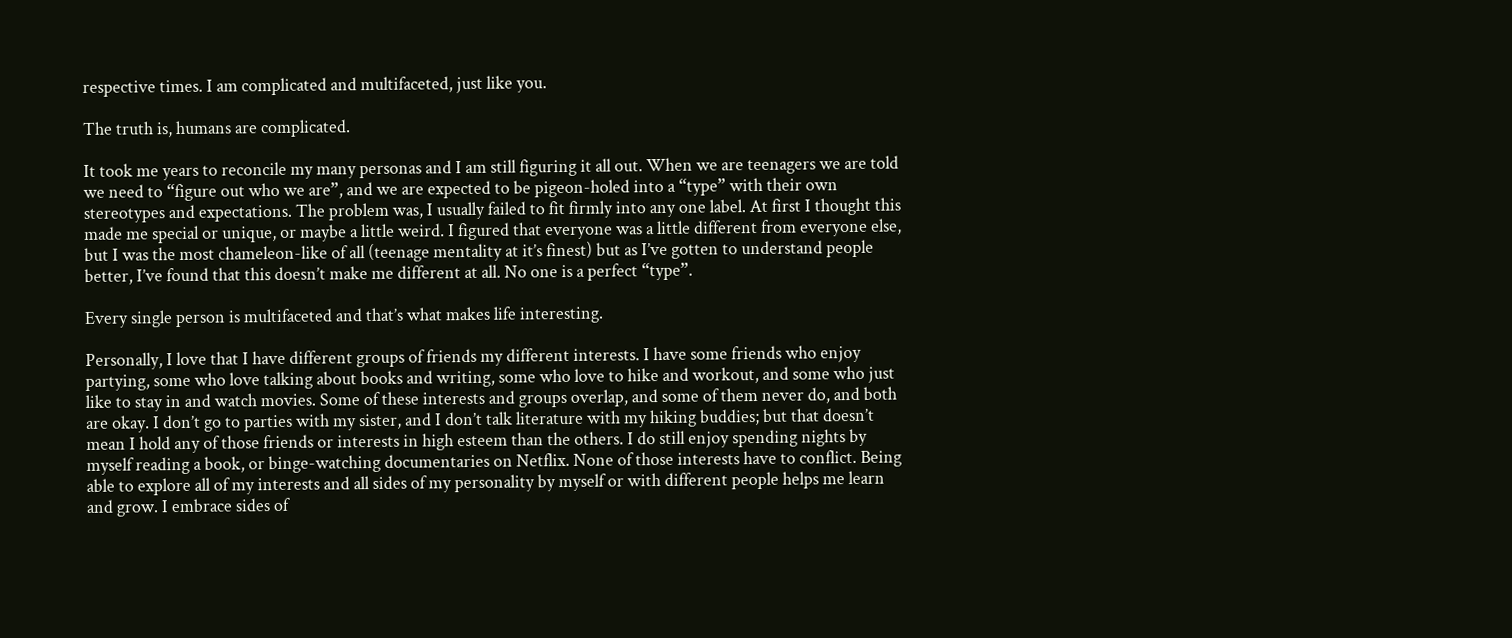respective times. I am complicated and multifaceted, just like you.

The truth is, humans are complicated.

It took me years to reconcile my many personas and I am still figuring it all out. When we are teenagers we are told we need to “figure out who we are”, and we are expected to be pigeon-holed into a “type” with their own stereotypes and expectations. The problem was, I usually failed to fit firmly into any one label. At first I thought this made me special or unique, or maybe a little weird. I figured that everyone was a little different from everyone else, but I was the most chameleon-like of all (teenage mentality at it’s finest) but as I’ve gotten to understand people better, I’ve found that this doesn’t make me different at all. No one is a perfect “type”.

Every single person is multifaceted and that’s what makes life interesting.

Personally, I love that I have different groups of friends my different interests. I have some friends who enjoy partying, some who love talking about books and writing, some who love to hike and workout, and some who just like to stay in and watch movies. Some of these interests and groups overlap, and some of them never do, and both are okay. I don’t go to parties with my sister, and I don’t talk literature with my hiking buddies; but that doesn’t mean I hold any of those friends or interests in high esteem than the others. I do still enjoy spending nights by myself reading a book, or binge-watching documentaries on Netflix. None of those interests have to conflict. Being able to explore all of my interests and all sides of my personality by myself or with different people helps me learn and grow. I embrace sides of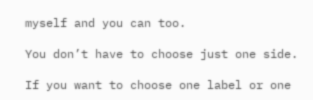myself and you can too.

You don’t have to choose just one side.

If you want to choose one label or one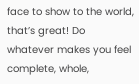face to show to the world, that’s great! Do whatever makes you feel complete, whole,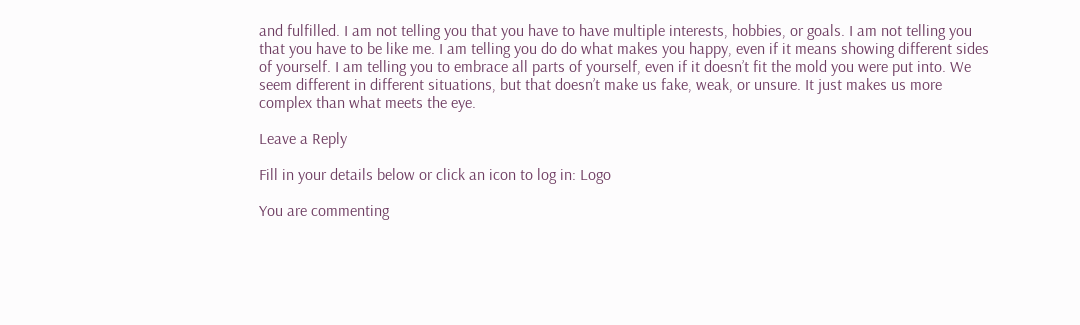and fulfilled. I am not telling you that you have to have multiple interests, hobbies, or goals. I am not telling you that you have to be like me. I am telling you do do what makes you happy, even if it means showing different sides of yourself. I am telling you to embrace all parts of yourself, even if it doesn’t fit the mold you were put into. We seem different in different situations, but that doesn’t make us fake, weak, or unsure. It just makes us more complex than what meets the eye.

Leave a Reply

Fill in your details below or click an icon to log in: Logo

You are commenting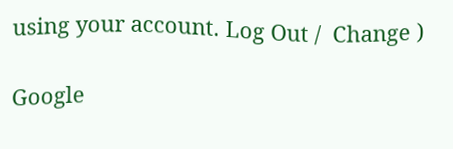using your account. Log Out /  Change )

Google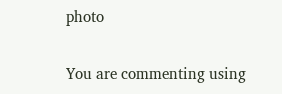photo

You are commenting using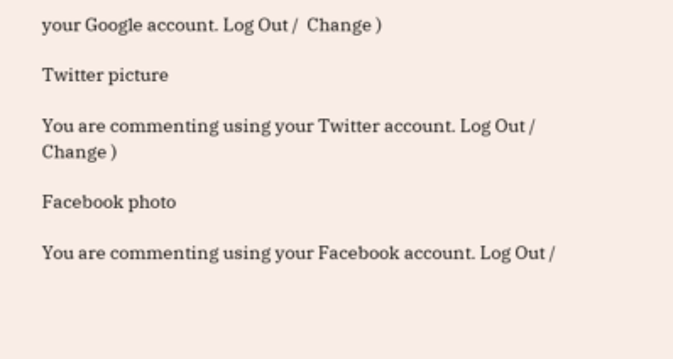your Google account. Log Out /  Change )

Twitter picture

You are commenting using your Twitter account. Log Out /  Change )

Facebook photo

You are commenting using your Facebook account. Log Out /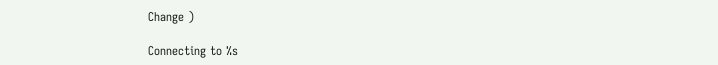Change )

Connecting to %s